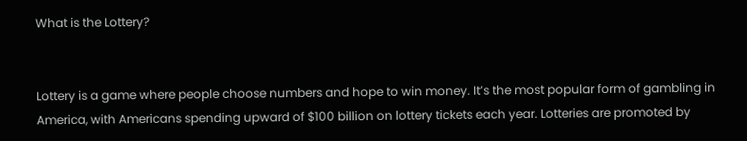What is the Lottery?


Lottery is a game where people choose numbers and hope to win money. It’s the most popular form of gambling in America, with Americans spending upward of $100 billion on lottery tickets each year. Lotteries are promoted by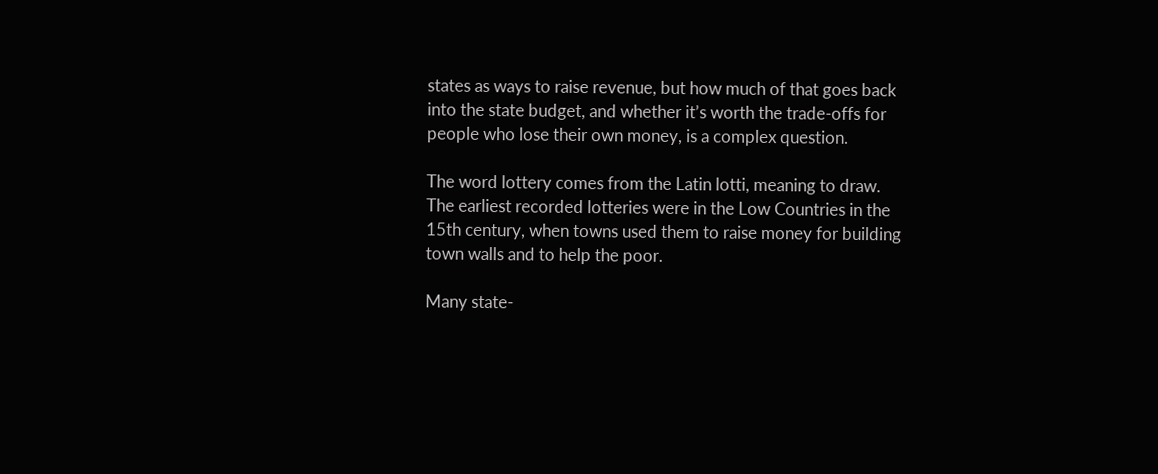states as ways to raise revenue, but how much of that goes back into the state budget, and whether it’s worth the trade-offs for people who lose their own money, is a complex question.

The word lottery comes from the Latin lotti, meaning to draw. The earliest recorded lotteries were in the Low Countries in the 15th century, when towns used them to raise money for building town walls and to help the poor.

Many state-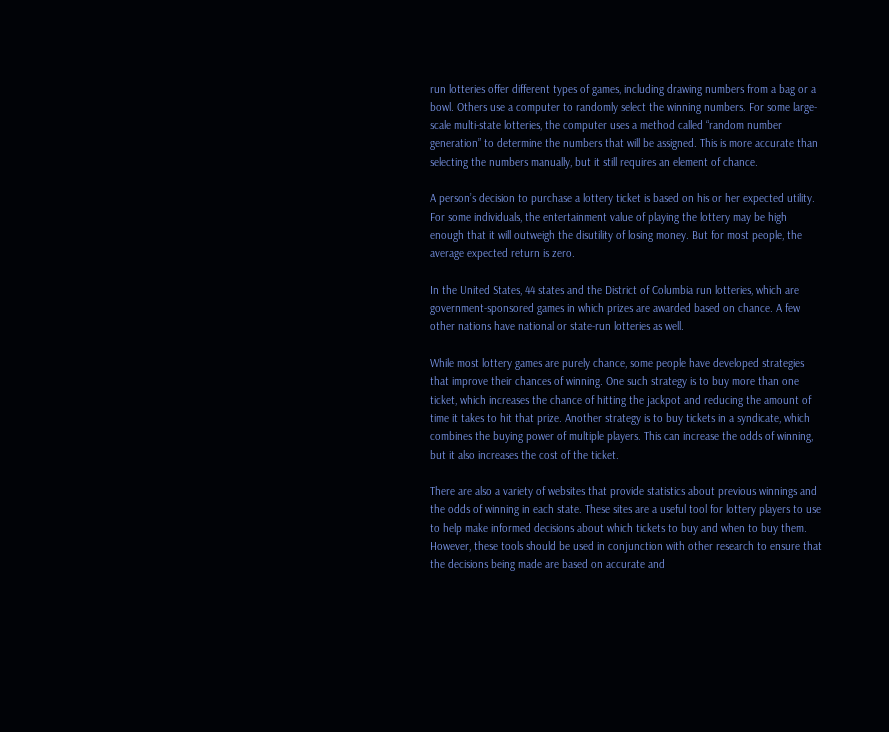run lotteries offer different types of games, including drawing numbers from a bag or a bowl. Others use a computer to randomly select the winning numbers. For some large-scale multi-state lotteries, the computer uses a method called “random number generation” to determine the numbers that will be assigned. This is more accurate than selecting the numbers manually, but it still requires an element of chance.

A person’s decision to purchase a lottery ticket is based on his or her expected utility. For some individuals, the entertainment value of playing the lottery may be high enough that it will outweigh the disutility of losing money. But for most people, the average expected return is zero.

In the United States, 44 states and the District of Columbia run lotteries, which are government-sponsored games in which prizes are awarded based on chance. A few other nations have national or state-run lotteries as well.

While most lottery games are purely chance, some people have developed strategies that improve their chances of winning. One such strategy is to buy more than one ticket, which increases the chance of hitting the jackpot and reducing the amount of time it takes to hit that prize. Another strategy is to buy tickets in a syndicate, which combines the buying power of multiple players. This can increase the odds of winning, but it also increases the cost of the ticket.

There are also a variety of websites that provide statistics about previous winnings and the odds of winning in each state. These sites are a useful tool for lottery players to use to help make informed decisions about which tickets to buy and when to buy them. However, these tools should be used in conjunction with other research to ensure that the decisions being made are based on accurate and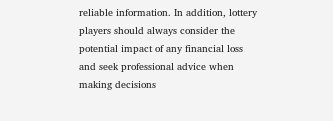reliable information. In addition, lottery players should always consider the potential impact of any financial loss and seek professional advice when making decisions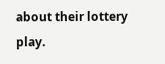about their lottery play.